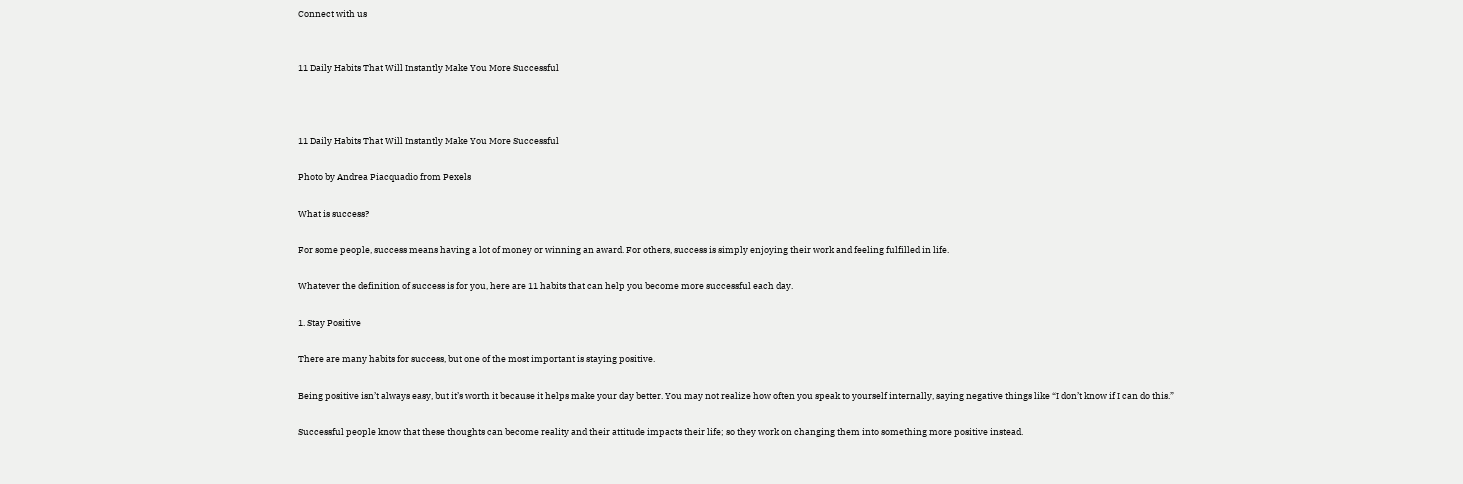Connect with us


11 Daily Habits That Will Instantly Make You More Successful



11 Daily Habits That Will Instantly Make You More Successful

Photo by Andrea Piacquadio from Pexels

What is success?

For some people, success means having a lot of money or winning an award. For others, success is simply enjoying their work and feeling fulfilled in life.

Whatever the definition of success is for you, here are 11 habits that can help you become more successful each day.

1. Stay Positive

There are many habits for success, but one of the most important is staying positive.

Being positive isn’t always easy, but it’s worth it because it helps make your day better. You may not realize how often you speak to yourself internally, saying negative things like “I don’t know if I can do this.”

Successful people know that these thoughts can become reality and their attitude impacts their life; so they work on changing them into something more positive instead.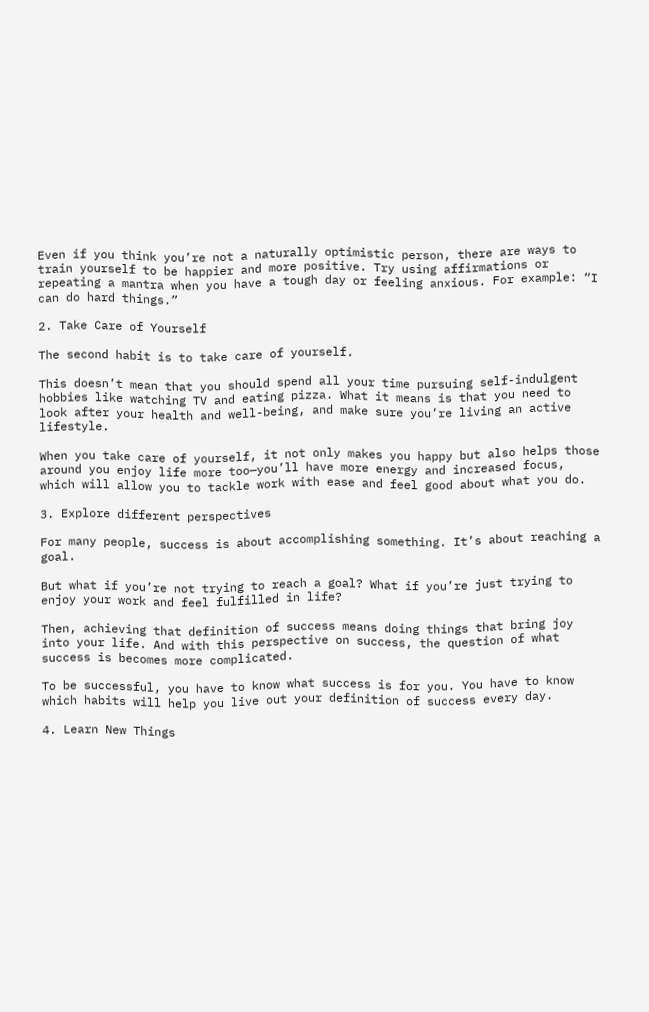Even if you think you’re not a naturally optimistic person, there are ways to train yourself to be happier and more positive. Try using affirmations or repeating a mantra when you have a tough day or feeling anxious. For example: “I can do hard things.”

2. Take Care of Yourself

The second habit is to take care of yourself.

This doesn’t mean that you should spend all your time pursuing self-indulgent hobbies like watching TV and eating pizza. What it means is that you need to look after your health and well-being, and make sure you’re living an active lifestyle.

When you take care of yourself, it not only makes you happy but also helps those around you enjoy life more too—you’ll have more energy and increased focus, which will allow you to tackle work with ease and feel good about what you do.

3. Explore different perspectives

For many people, success is about accomplishing something. It’s about reaching a goal.

But what if you’re not trying to reach a goal? What if you’re just trying to enjoy your work and feel fulfilled in life?

Then, achieving that definition of success means doing things that bring joy into your life. And with this perspective on success, the question of what success is becomes more complicated.

To be successful, you have to know what success is for you. You have to know which habits will help you live out your definition of success every day.

4. Learn New Things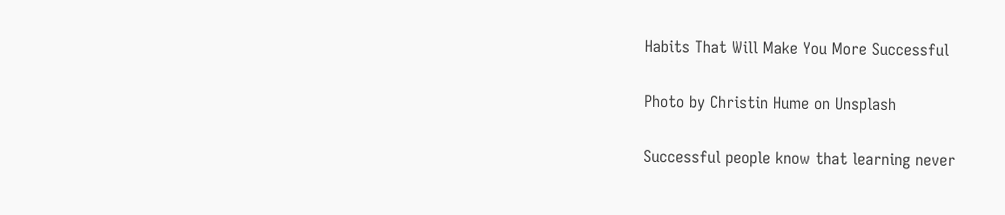Habits That Will Make You More Successful

Photo by Christin Hume on Unsplash

Successful people know that learning never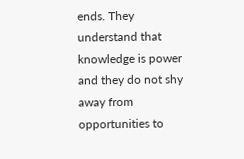ends. They understand that knowledge is power and they do not shy away from opportunities to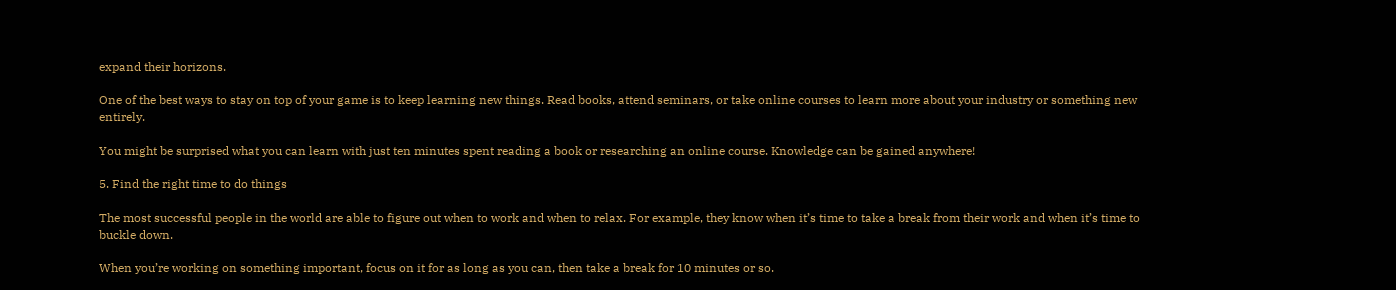expand their horizons.

One of the best ways to stay on top of your game is to keep learning new things. Read books, attend seminars, or take online courses to learn more about your industry or something new entirely.

You might be surprised what you can learn with just ten minutes spent reading a book or researching an online course. Knowledge can be gained anywhere!

5. Find the right time to do things

The most successful people in the world are able to figure out when to work and when to relax. For example, they know when it’s time to take a break from their work and when it’s time to buckle down.

When you’re working on something important, focus on it for as long as you can, then take a break for 10 minutes or so.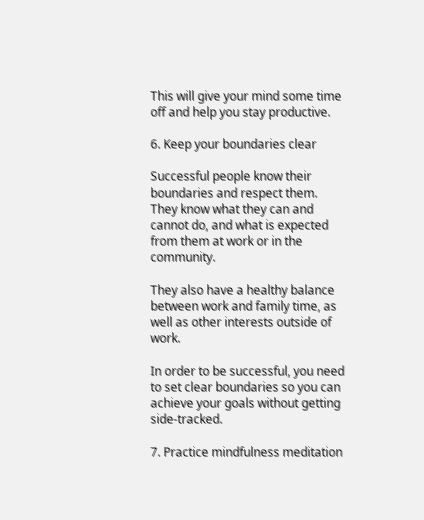This will give your mind some time off and help you stay productive.

6. Keep your boundaries clear

Successful people know their boundaries and respect them. They know what they can and cannot do, and what is expected from them at work or in the community.

They also have a healthy balance between work and family time, as well as other interests outside of work.

In order to be successful, you need to set clear boundaries so you can achieve your goals without getting side-tracked.

7. Practice mindfulness meditation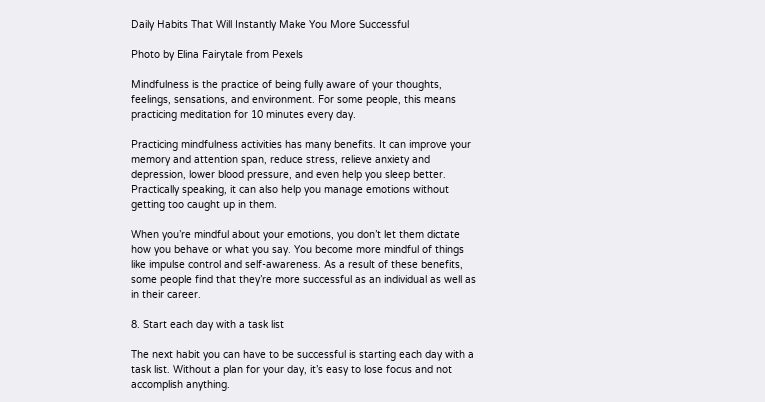Daily Habits That Will Instantly Make You More Successful

Photo by Elina Fairytale from Pexels

Mindfulness is the practice of being fully aware of your thoughts, feelings, sensations, and environment. For some people, this means practicing meditation for 10 minutes every day.

Practicing mindfulness activities has many benefits. It can improve your memory and attention span, reduce stress, relieve anxiety and depression, lower blood pressure, and even help you sleep better. Practically speaking, it can also help you manage emotions without getting too caught up in them.

When you’re mindful about your emotions, you don’t let them dictate how you behave or what you say. You become more mindful of things like impulse control and self-awareness. As a result of these benefits, some people find that they’re more successful as an individual as well as in their career.

8. Start each day with a task list

The next habit you can have to be successful is starting each day with a task list. Without a plan for your day, it’s easy to lose focus and not accomplish anything.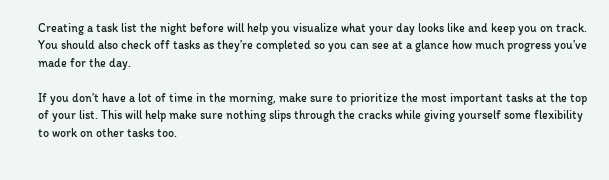Creating a task list the night before will help you visualize what your day looks like and keep you on track. You should also check off tasks as they’re completed so you can see at a glance how much progress you’ve made for the day.

If you don’t have a lot of time in the morning, make sure to prioritize the most important tasks at the top of your list. This will help make sure nothing slips through the cracks while giving yourself some flexibility to work on other tasks too.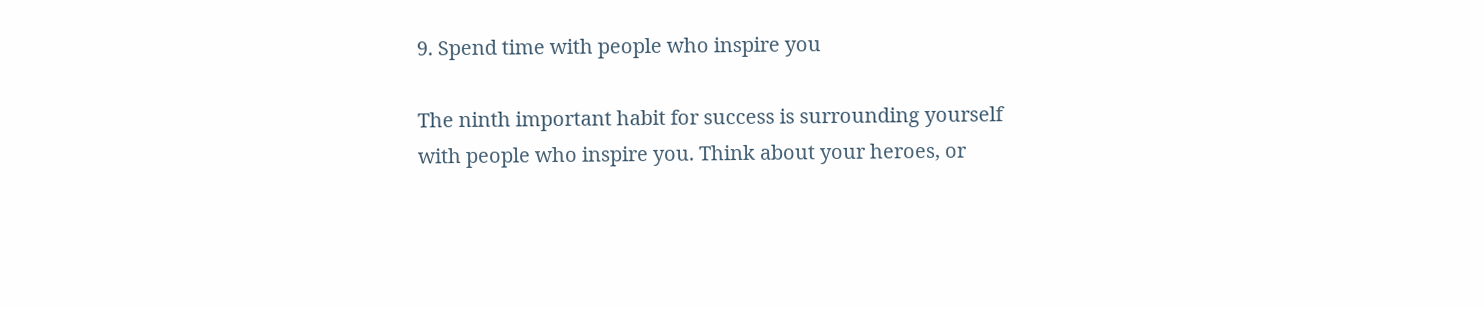9. Spend time with people who inspire you

The ninth important habit for success is surrounding yourself with people who inspire you. Think about your heroes, or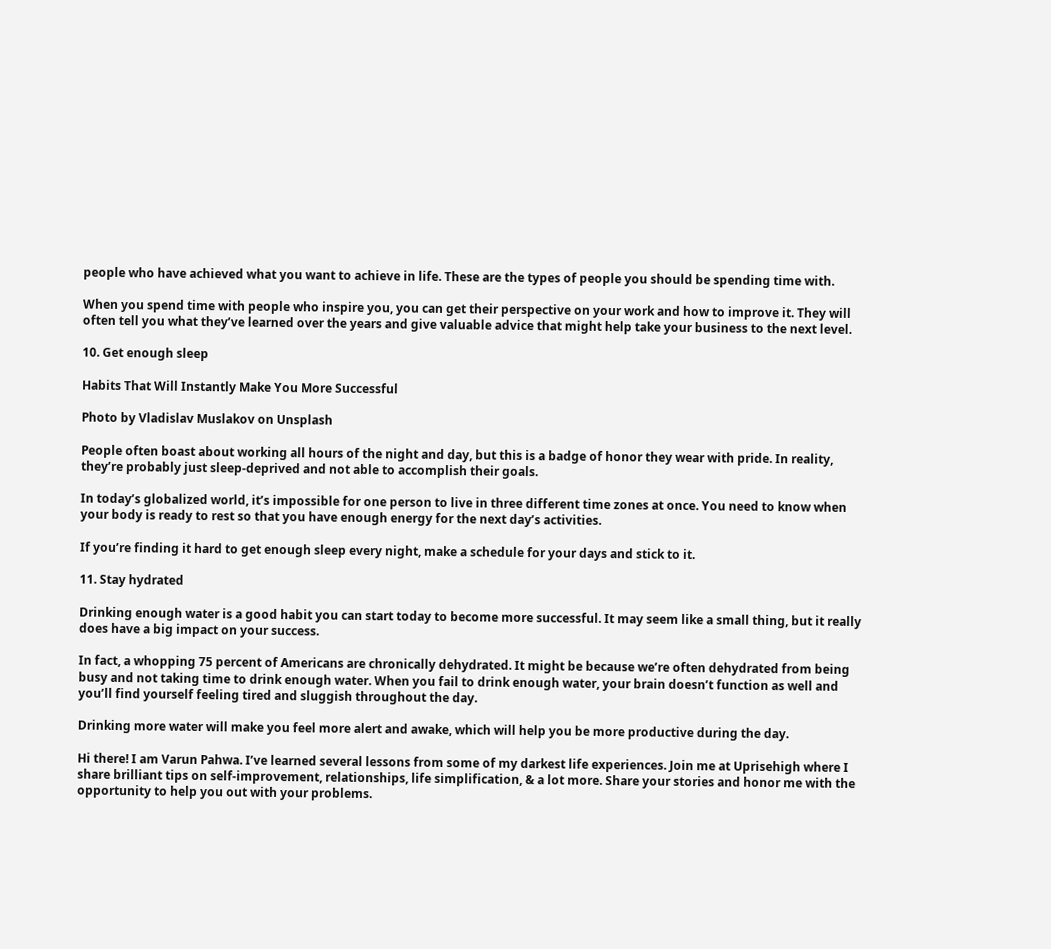people who have achieved what you want to achieve in life. These are the types of people you should be spending time with.

When you spend time with people who inspire you, you can get their perspective on your work and how to improve it. They will often tell you what they’ve learned over the years and give valuable advice that might help take your business to the next level.

10. Get enough sleep

Habits That Will Instantly Make You More Successful

Photo by Vladislav Muslakov on Unsplash

People often boast about working all hours of the night and day, but this is a badge of honor they wear with pride. In reality, they’re probably just sleep-deprived and not able to accomplish their goals.

In today’s globalized world, it’s impossible for one person to live in three different time zones at once. You need to know when your body is ready to rest so that you have enough energy for the next day’s activities.

If you’re finding it hard to get enough sleep every night, make a schedule for your days and stick to it.

11. Stay hydrated

Drinking enough water is a good habit you can start today to become more successful. It may seem like a small thing, but it really does have a big impact on your success.

In fact, a whopping 75 percent of Americans are chronically dehydrated. It might be because we’re often dehydrated from being busy and not taking time to drink enough water. When you fail to drink enough water, your brain doesn’t function as well and you’ll find yourself feeling tired and sluggish throughout the day.

Drinking more water will make you feel more alert and awake, which will help you be more productive during the day.

Hi there! I am Varun Pahwa. I’ve learned several lessons from some of my darkest life experiences. Join me at Uprisehigh where I share brilliant tips on self-improvement, relationships, life simplification, & a lot more. Share your stories and honor me with the opportunity to help you out with your problems.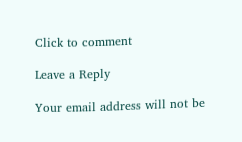Click to comment

Leave a Reply

Your email address will not be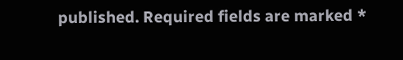published. Required fields are marked *